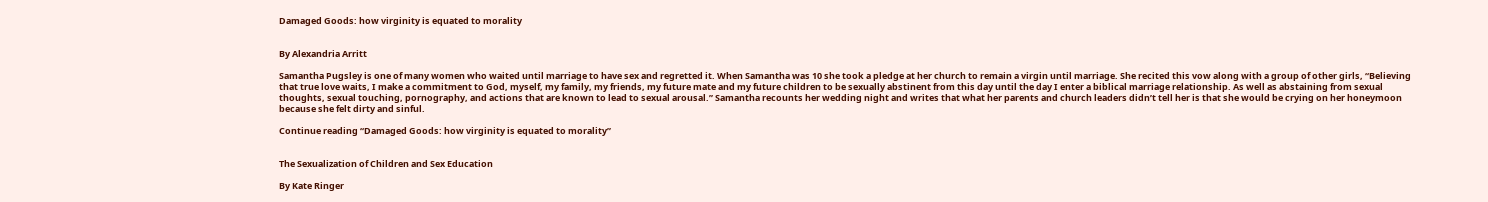Damaged Goods: how virginity is equated to morality


By Alexandria Arritt

Samantha Pugsley is one of many women who waited until marriage to have sex and regretted it. When Samantha was 10 she took a pledge at her church to remain a virgin until marriage. She recited this vow along with a group of other girls, “Believing that true love waits, I make a commitment to God, myself, my family, my friends, my future mate and my future children to be sexually abstinent from this day until the day I enter a biblical marriage relationship. As well as abstaining from sexual thoughts, sexual touching, pornography, and actions that are known to lead to sexual arousal.” Samantha recounts her wedding night and writes that what her parents and church leaders didn’t tell her is that she would be crying on her honeymoon because she felt dirty and sinful.

Continue reading “Damaged Goods: how virginity is equated to morality”


The Sexualization of Children and Sex Education

By Kate Ringer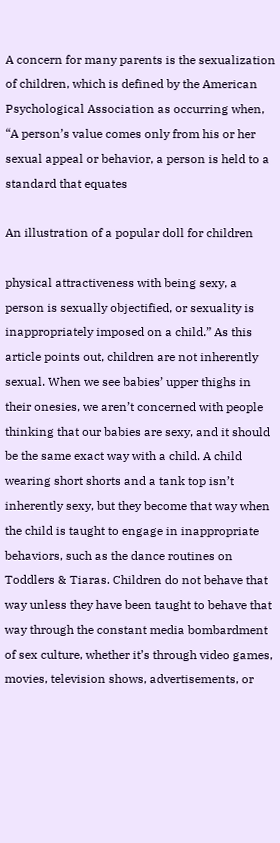A concern for many parents is the sexualization of children, which is defined by the American Psychological Association as occurring when, “A person’s value comes only from his or her sexual appeal or behavior, a person is held to a standard that equates

An illustration of a popular doll for children

physical attractiveness with being sexy, a person is sexually objectified, or sexuality is inappropriately imposed on a child.” As this article points out, children are not inherently sexual. When we see babies’ upper thighs in their onesies, we aren’t concerned with people thinking that our babies are sexy, and it should be the same exact way with a child. A child wearing short shorts and a tank top isn’t inherently sexy, but they become that way when the child is taught to engage in inappropriate behaviors, such as the dance routines on Toddlers & Tiaras. Children do not behave that way unless they have been taught to behave that way through the constant media bombardment of sex culture, whether it’s through video games, movies, television shows, advertisements, or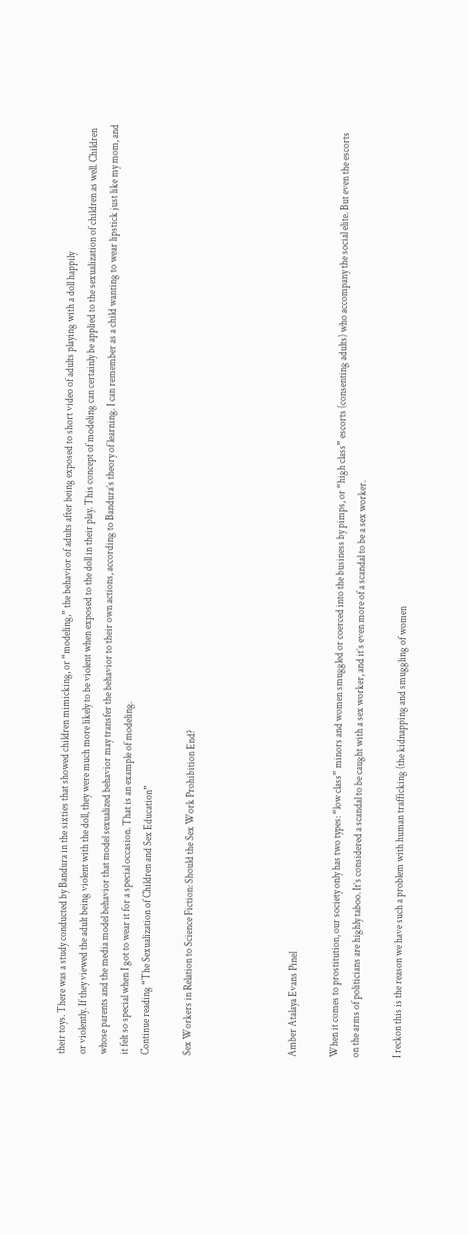their toys. There was a study conducted by Bandura in the sixties that showed children mimicking, or “modeling,” the behavior of adults after being exposed to short video of adults playing with a doll happily
or violently. If they viewed the adult being violent with the doll, they were much more likely to be violent when exposed to the doll in their play. This concept of modeling can certainly be applied to the sexualization of children as well. Children whose parents and the media model behavior that model sexualized behavior may transfer the behavior to their own actions, according to Bandura’s theory of learning. I can remember as a child wanting to wear lipstick just like my mom, and it felt so special when I got to wear it for a special occasion. That is an example of modeling.
Continue reading “The Sexualization of Children and Sex Education”

Sex Workers in Relation to Science Fiction: Should the Sex Work Prohibition End?




Amber Atalaya Evans Pinel

When it comes to prostitution, our society only has two types: “low class” minors and women smuggled or coerced into the business by pimps, or “high class” escorts (consenting adults) who accompany the social elite. But even the escorts on the arms of politicians are highly taboo. It’s considered a scandal to be caught with a sex worker, and it’s even more of a scandal to be a sex worker.

I reckon this is the reason we have such a problem with human trafficking (the kidnapping and smuggling of women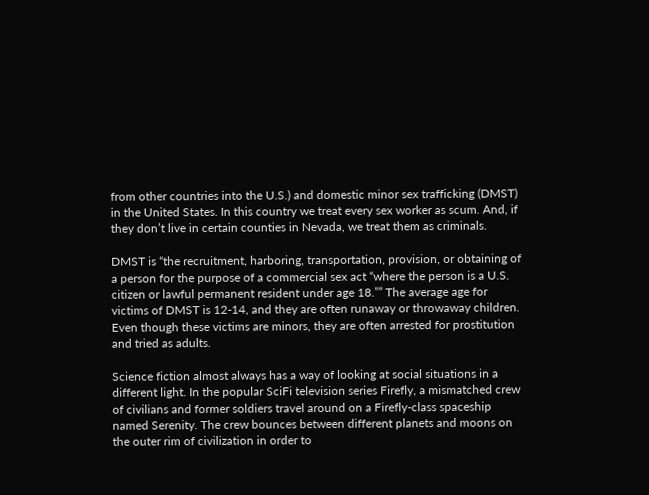from other countries into the U.S.) and domestic minor sex trafficking (DMST) in the United States. In this country we treat every sex worker as scum. And, if they don’t live in certain counties in Nevada, we treat them as criminals.

DMST is “the recruitment, harboring, transportation, provision, or obtaining of a person for the purpose of a commercial sex act “where the person is a U.S. citizen or lawful permanent resident under age 18.”” The average age for victims of DMST is 12-14, and they are often runaway or throwaway children. Even though these victims are minors, they are often arrested for prostitution and tried as adults.

Science fiction almost always has a way of looking at social situations in a different light. In the popular SciFi television series Firefly, a mismatched crew of civilians and former soldiers travel around on a Firefly-class spaceship named Serenity. The crew bounces between different planets and moons on the outer rim of civilization in order to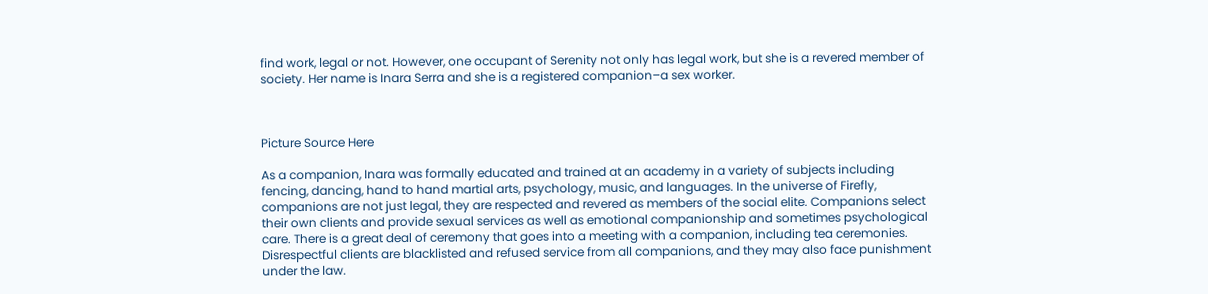find work, legal or not. However, one occupant of Serenity not only has legal work, but she is a revered member of society. Her name is Inara Serra and she is a registered companion–a sex worker.



Picture Source Here

As a companion, Inara was formally educated and trained at an academy in a variety of subjects including fencing, dancing, hand to hand martial arts, psychology, music, and languages. In the universe of Firefly, companions are not just legal, they are respected and revered as members of the social elite. Companions select their own clients and provide sexual services as well as emotional companionship and sometimes psychological care. There is a great deal of ceremony that goes into a meeting with a companion, including tea ceremonies. Disrespectful clients are blacklisted and refused service from all companions, and they may also face punishment under the law.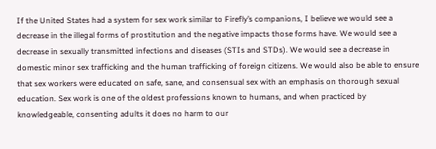If the United States had a system for sex work similar to Firefly’s companions, I believe we would see a decrease in the illegal forms of prostitution and the negative impacts those forms have. We would see a decrease in sexually transmitted infections and diseases (STIs and STDs). We would see a decrease in domestic minor sex trafficking and the human trafficking of foreign citizens. We would also be able to ensure that sex workers were educated on safe, sane, and consensual sex with an emphasis on thorough sexual education. Sex work is one of the oldest professions known to humans, and when practiced by knowledgeable, consenting adults it does no harm to our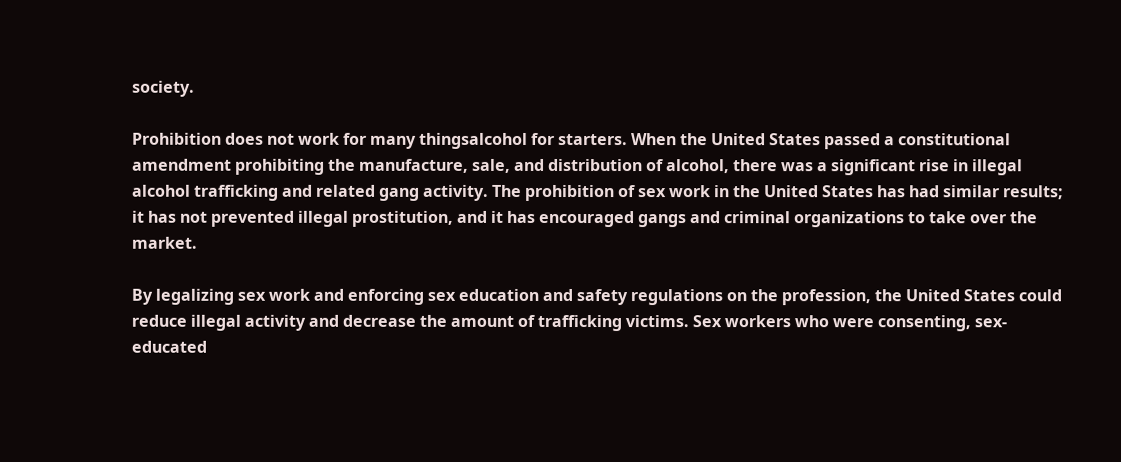society.

Prohibition does not work for many thingsalcohol for starters. When the United States passed a constitutional amendment prohibiting the manufacture, sale, and distribution of alcohol, there was a significant rise in illegal alcohol trafficking and related gang activity. The prohibition of sex work in the United States has had similar results; it has not prevented illegal prostitution, and it has encouraged gangs and criminal organizations to take over the market.

By legalizing sex work and enforcing sex education and safety regulations on the profession, the United States could reduce illegal activity and decrease the amount of trafficking victims. Sex workers who were consenting, sex-educated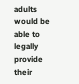adults would be able to legally provide their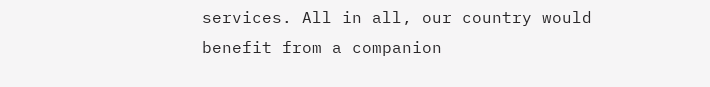services. All in all, our country would benefit from a companion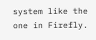system like the one in Firefly.